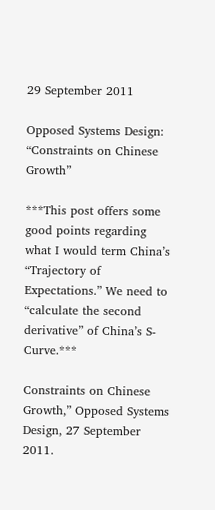29 September 2011

Opposed Systems Design: “Constraints on Chinese Growth”

***This post offers some good points regarding what I would term China’s “Trajectory of Expectations.” We need to “calculate the second derivative” of China’s S-Curve.***

Constraints on Chinese Growth,” Opposed Systems Design, 27 September 2011.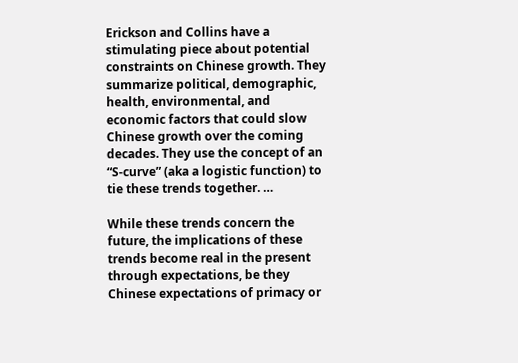Erickson and Collins have a stimulating piece about potential constraints on Chinese growth. They summarize political, demographic, health, environmental, and economic factors that could slow Chinese growth over the coming decades. They use the concept of an “S-curve” (aka a logistic function) to tie these trends together. …

While these trends concern the future, the implications of these trends become real in the present through expectations, be they Chinese expectations of primacy or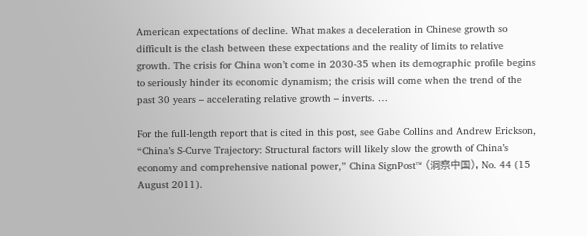American expectations of decline. What makes a deceleration in Chinese growth so difficult is the clash between these expectations and the reality of limits to relative growth. The crisis for China won’t come in 2030-35 when its demographic profile begins to seriously hinder its economic dynamism; the crisis will come when the trend of the past 30 years – accelerating relative growth – inverts. …

For the full-length report that is cited in this post, see Gabe Collins and Andrew Erickson, “China’s S-Curve Trajectory: Structural factors will likely slow the growth of China’s economy and comprehensive national power,” China SignPost™ (洞察中国), No. 44 (15 August 2011).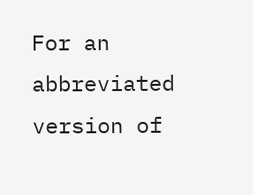For an abbreviated version of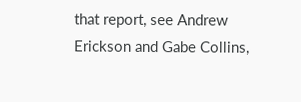that report, see Andrew Erickson and Gabe Collins,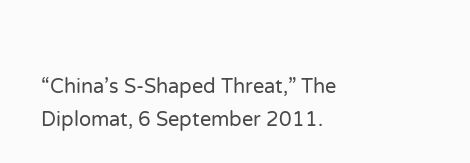“China’s S-Shaped Threat,” The Diplomat, 6 September 2011.